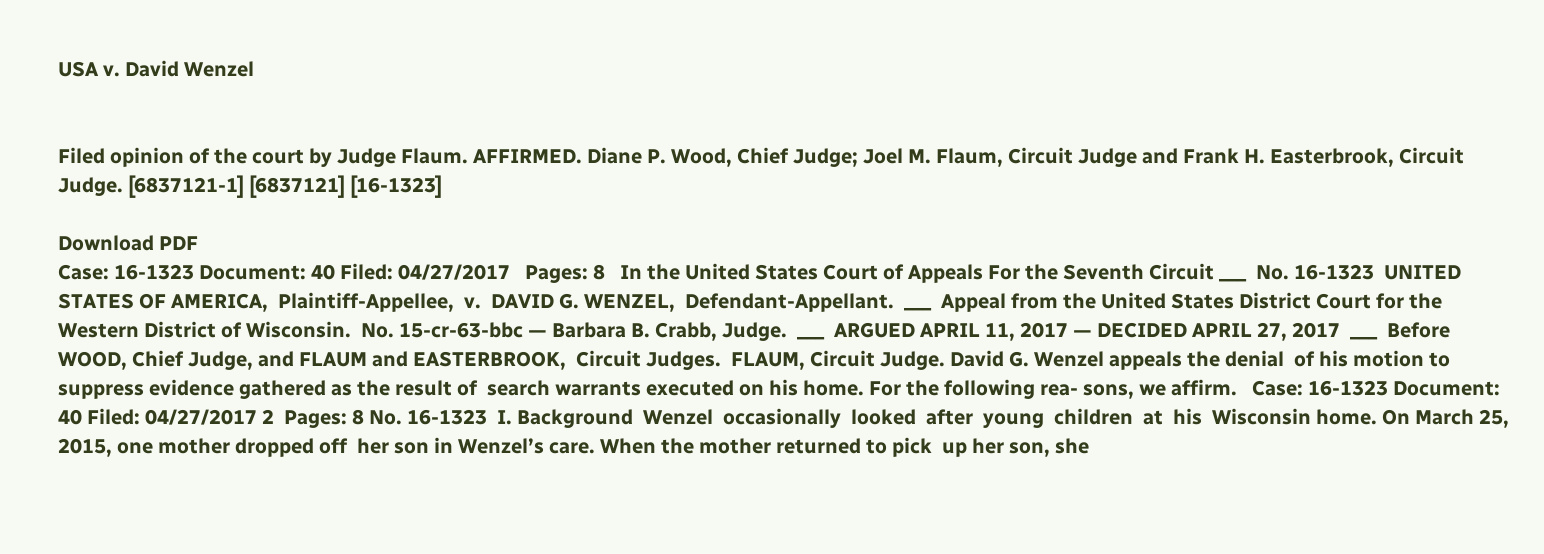USA v. David Wenzel


Filed opinion of the court by Judge Flaum. AFFIRMED. Diane P. Wood, Chief Judge; Joel M. Flaum, Circuit Judge and Frank H. Easterbrook, Circuit Judge. [6837121-1] [6837121] [16-1323]

Download PDF
Case: 16-1323 Document: 40 Filed: 04/27/2017   Pages: 8   In the United States Court of Appeals For the Seventh Circuit ___  No. 16‐1323  UNITED STATES OF AMERICA,  Plaintiff‐Appellee,  v.  DAVID G. WENZEL,  Defendant‐Appellant.  ___  Appeal from the United States District Court for the  Western District of Wisconsin.  No. 15‐cr‐63‐bbc — Barbara B. Crabb, Judge.  ___  ARGUED APRIL 11, 2017 — DECIDED APRIL 27, 2017  ___  Before WOOD, Chief Judge, and FLAUM and EASTERBROOK,  Circuit Judges.  FLAUM, Circuit Judge. David G. Wenzel appeals the denial  of his motion to suppress evidence gathered as the result of  search warrants executed on his home. For the following rea‐ sons, we affirm.   Case: 16-1323 Document: 40 Filed: 04/27/2017 2  Pages: 8 No. 16‐1323  I. Background  Wenzel  occasionally  looked  after  young  children  at  his  Wisconsin home. On March 25, 2015, one mother dropped off  her son in Wenzel’s care. When the mother returned to pick  up her son, she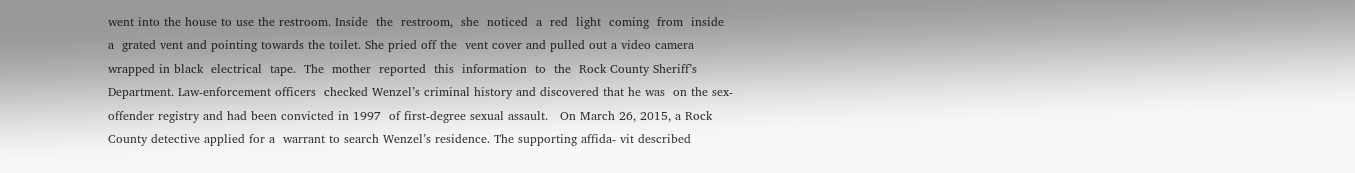went into the house to use the restroom. Inside  the  restroom,  she  noticed  a  red  light  coming  from  inside  a  grated vent and pointing towards the toilet. She pried off the  vent cover and pulled out a video camera wrapped in black  electrical  tape.  The  mother  reported  this  information  to  the  Rock County Sheriff’s Department. Law‐enforcement officers  checked Wenzel’s criminal history and discovered that he was  on the sex‐offender registry and had been convicted in 1997  of first‐degree sexual assault.   On March 26, 2015, a Rock County detective applied for a  warrant to search Wenzel’s residence. The supporting affida‐ vit described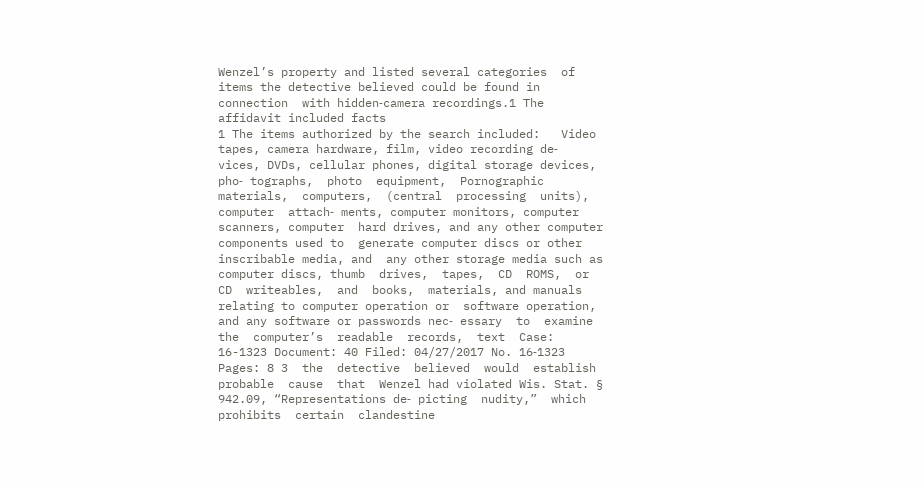Wenzel’s property and listed several categories  of items the detective believed could be found in connection  with hidden‐camera recordings.1 The affidavit included facts                                                    1 The items authorized by the search included:   Video tapes, camera hardware, film, video recording de‐ vices, DVDs, cellular phones, digital storage devices, pho‐ tographs,  photo  equipment,  Pornographic  materials,  computers,  (central  processing  units),  computer  attach‐ ments, computer monitors, computer scanners, computer  hard drives, and any other computer components used to  generate computer discs or other inscribable media, and  any other storage media such as computer discs, thumb  drives,  tapes,  CD  ROMS,  or  CD  writeables,  and  books,  materials, and manuals relating to computer operation or  software operation, and any software or passwords nec‐ essary  to  examine  the  computer’s  readable  records,  text  Case: 16-1323 Document: 40 Filed: 04/27/2017 No. 16‐1323  Pages: 8 3  the  detective  believed  would  establish  probable  cause  that  Wenzel had violated Wis. Stat. § 942.09, “Representations de‐ picting  nudity,”  which  prohibits  certain  clandestine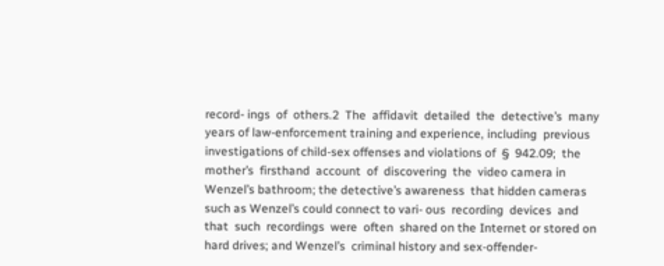record‐ ings  of  others.2  The  affidavit  detailed  the  detective’s  many  years of law‐enforcement training and experience, including  previous investigations of child‐sex offenses and violations of  §  942.09;  the  mother’s  firsthand  account  of  discovering  the  video camera in Wenzel’s bathroom; the detective’s awareness  that hidden cameras such as Wenzel’s could connect to vari‐ ous  recording  devices  and  that  such  recordings  were  often  shared on the Internet or stored on hard drives; and Wenzel’s  criminal history and sex‐offender‐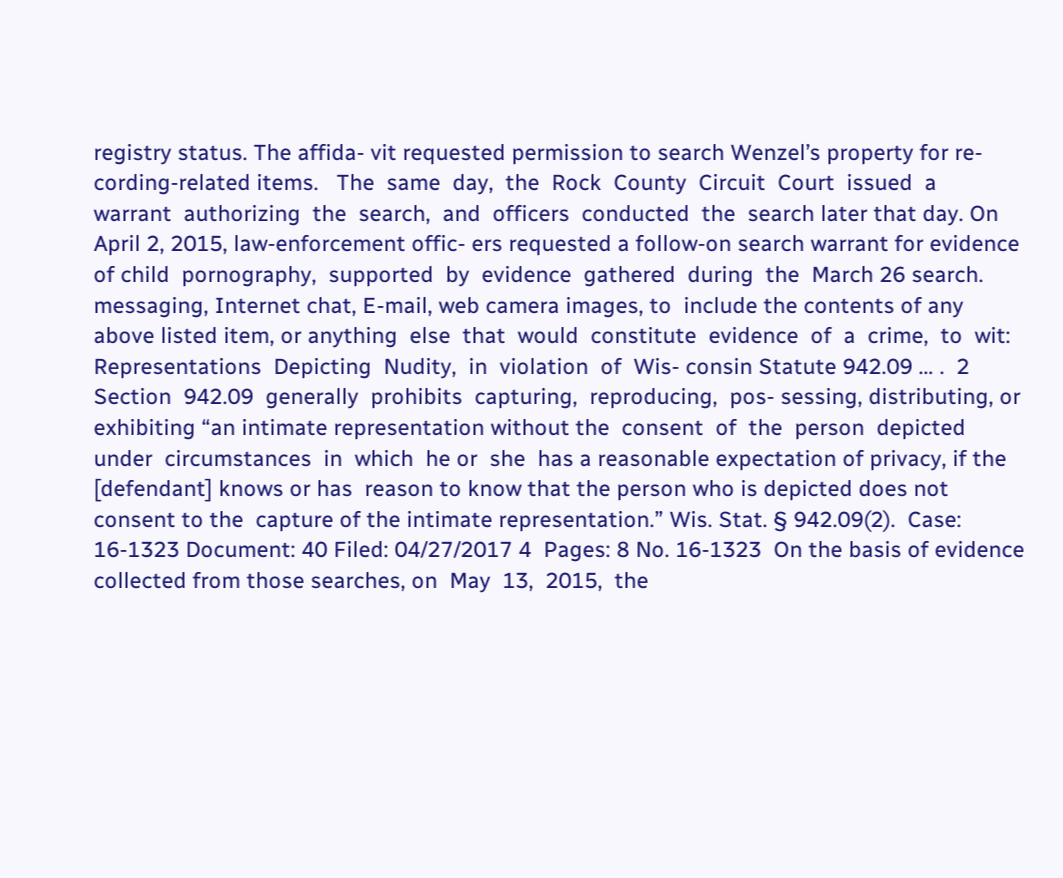registry status. The affida‐ vit requested permission to search Wenzel’s property for re‐ cording‐related items.   The  same  day,  the  Rock  County  Circuit  Court  issued  a  warrant  authorizing  the  search,  and  officers  conducted  the  search later that day. On April 2, 2015, law‐enforcement offic‐ ers requested a follow‐on search warrant for evidence of child  pornography,  supported  by  evidence  gathered  during  the  March 26 search.                                                     messaging, Internet chat, E‐mail, web camera images, to  include the contents of any above listed item, or anything  else  that  would  constitute  evidence  of  a  crime,  to  wit:  Representations  Depicting  Nudity,  in  violation  of  Wis‐ consin Statute 942.09 … .  2  Section  942.09  generally  prohibits  capturing,  reproducing,  pos‐ sessing, distributing, or exhibiting “an intimate representation without the  consent  of  the  person  depicted  under  circumstances  in  which  he or  she  has a reasonable expectation of privacy, if the [defendant] knows or has  reason to know that the person who is depicted does not consent to the  capture of the intimate representation.” Wis. Stat. § 942.09(2).  Case: 16-1323 Document: 40 Filed: 04/27/2017 4  Pages: 8 No. 16‐1323  On the basis of evidence collected from those searches, on  May  13,  2015,  the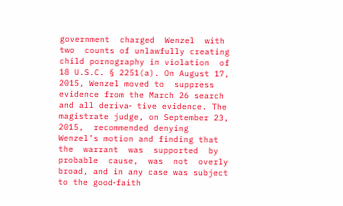government  charged  Wenzel  with  two  counts of unlawfully creating child pornography in violation  of 18 U.S.C. § 2251(a). On August 17, 2015, Wenzel moved to  suppress evidence from the March 26 search and all deriva‐ tive evidence. The magistrate judge, on September 23, 2015,  recommended denying Wenzel’s motion and finding that the  warrant  was  supported  by  probable  cause,  was  not  overly  broad, and in any case was subject to the good‐faith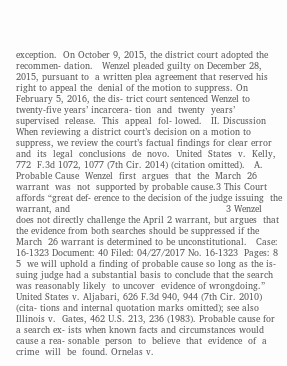exception.  On October 9, 2015, the district court adopted the recommen‐ dation.   Wenzel pleaded guilty on December 28, 2015, pursuant to  a written plea agreement that reserved his right to appeal the  denial of the motion to suppress. On February 5, 2016, the dis‐ trict court sentenced Wenzel to twenty‐five years’ incarcera‐ tion  and  twenty  years’  supervised  release.  This  appeal  fol‐ lowed.   II. Discussion  When reviewing a district court’s decision on a motion to  suppress, we review the court’s factual findings for clear error  and  its  legal  conclusions  de  novo.  United  States  v.  Kelly,  772  F.3d 1072, 1077 (7th Cir. 2014) (citation omitted).   A. Probable Cause  Wenzel  first  argues  that  the  March  26  warrant  was  not  supported by probable cause.3 This Court affords “great def‐ erence to the decision of the judge issuing  the warrant, and                                                    3 Wenzel does not directly challenge the April 2 warrant, but argues  that the evidence from both searches should be suppressed if the March  26 warrant is determined to be unconstitutional.   Case: 16-1323 Document: 40 Filed: 04/27/2017 No. 16‐1323  Pages: 8 5  we will uphold a finding of probable cause so long as the is‐ suing judge had a substantial basis to conclude that the search  was reasonably likely  to uncover  evidence of wrongdoing.”  United States v. Aljabari, 626 F.3d 940, 944 (7th Cir. 2010) (cita‐ tions and internal quotation marks omitted); see also Illinois v.  Gates, 462 U.S. 213, 236 (1983). Probable cause for a search ex‐ ists when known facts and circumstances would cause a rea‐ sonable  person  to  believe  that  evidence  of  a  crime  will  be  found. Ornelas v.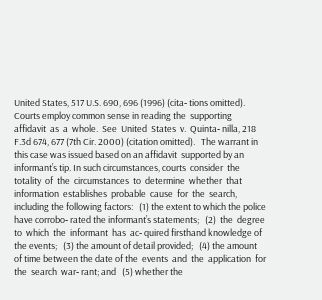United States, 517 U.S. 690, 696 (1996) (cita‐ tions omitted). Courts employ common sense in reading the  supporting  affidavit  as  a  whole.  See  United  States  v.  Quinta‐ nilla, 218 F.3d 674, 677 (7th Cir. 2000) (citation omitted).   The warrant in this case was issued based on an affidavit  supported by an informant’s tip. In such circumstances, courts  consider  the  totality  of  the  circumstances  to  determine  whether  that  information  establishes  probable  cause  for  the  search, including the following factors:   (1) the extent to which the police have corrobo‐ rated the informant’s statements;   (2)  the  degree  to  which  the  informant  has  ac‐ quired firsthand knowledge of the events;   (3) the amount of detail provided;   (4) the amount of time between the date of the  events  and  the  application  for  the  search  war‐ rant; and   (5) whether the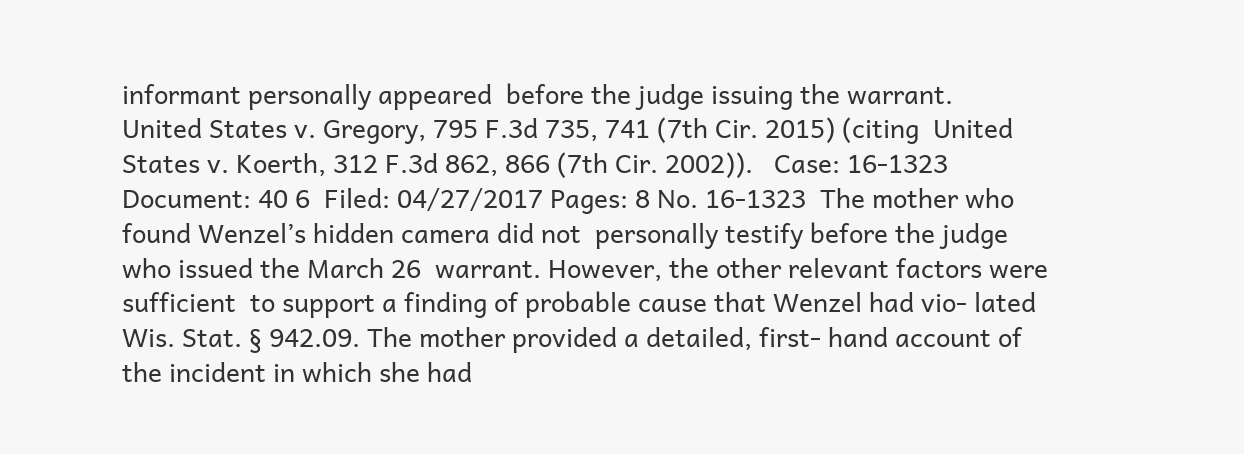informant personally appeared  before the judge issuing the warrant.   United States v. Gregory, 795 F.3d 735, 741 (7th Cir. 2015) (citing  United States v. Koerth, 312 F.3d 862, 866 (7th Cir. 2002)).   Case: 16-1323 Document: 40 6  Filed: 04/27/2017 Pages: 8 No. 16‐1323  The mother who found Wenzel’s hidden camera did not  personally testify before the judge who issued the March 26  warrant. However, the other relevant factors were sufficient  to support a finding of probable cause that Wenzel had vio‐ lated Wis. Stat. § 942.09. The mother provided a detailed, first‐ hand account of the incident in which she had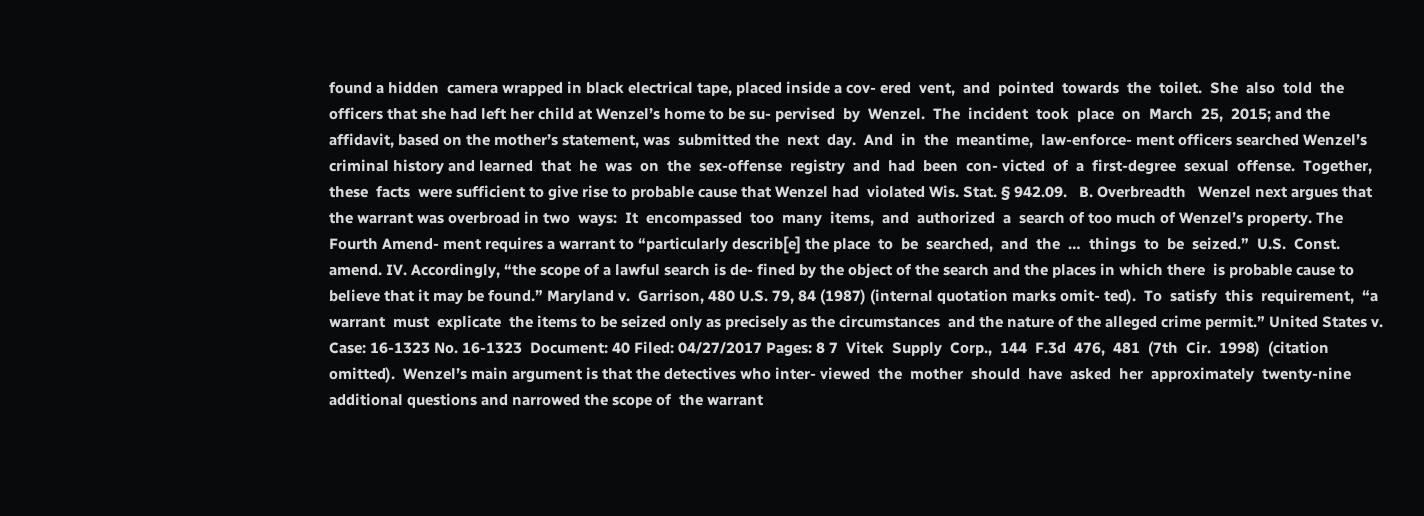found a hidden  camera wrapped in black electrical tape, placed inside a cov‐ ered  vent,  and  pointed  towards  the  toilet.  She  also  told  the  officers that she had left her child at Wenzel’s home to be su‐ pervised  by  Wenzel.  The  incident  took  place  on  March  25,  2015; and the affidavit, based on the mother’s statement, was  submitted the  next  day.  And  in  the  meantime,  law‐enforce‐ ment officers searched Wenzel’s criminal history and learned  that  he  was  on  the  sex‐offense  registry  and  had  been  con‐ victed  of  a  first‐degree  sexual  offense.  Together,  these  facts  were sufficient to give rise to probable cause that Wenzel had  violated Wis. Stat. § 942.09.   B. Overbreadth   Wenzel next argues that the warrant was overbroad in two  ways:  It  encompassed  too  many  items,  and  authorized  a  search of too much of Wenzel’s property. The Fourth Amend‐ ment requires a warrant to “particularly describ[e] the place  to  be  searched,  and  the  …  things  to  be  seized.”  U.S.  Const.  amend. IV. Accordingly, “the scope of a lawful search is de‐ fined by the object of the search and the places in which there  is probable cause to believe that it may be found.” Maryland v.  Garrison, 480 U.S. 79, 84 (1987) (internal quotation marks omit‐ ted).  To  satisfy  this  requirement,  “a  warrant  must  explicate  the items to be seized only as precisely as the circumstances  and the nature of the alleged crime permit.” United States v.  Case: 16-1323 No. 16‐1323  Document: 40 Filed: 04/27/2017 Pages: 8 7  Vitek  Supply  Corp.,  144  F.3d  476,  481  (7th  Cir.  1998)  (citation  omitted).  Wenzel’s main argument is that the detectives who inter‐ viewed  the  mother  should  have  asked  her  approximately  twenty‐nine additional questions and narrowed the scope of  the warrant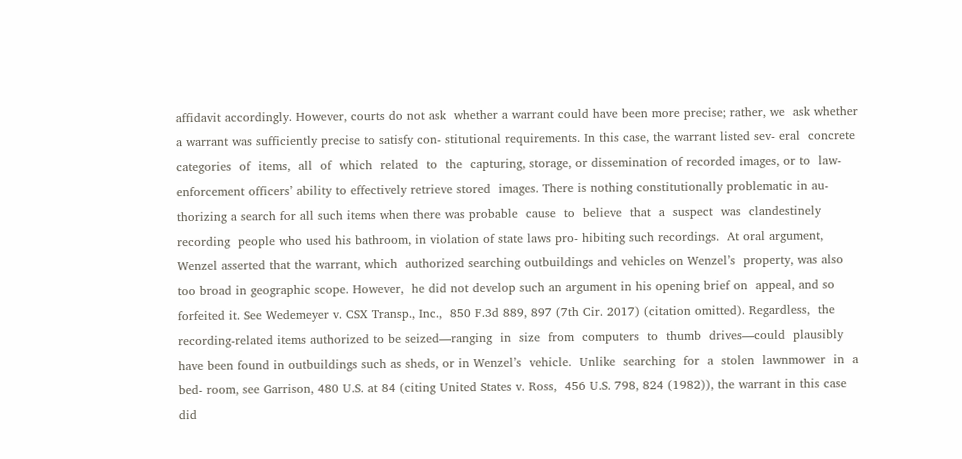affidavit accordingly. However, courts do not ask  whether a warrant could have been more precise; rather, we  ask whether a warrant was sufficiently precise to satisfy con‐ stitutional requirements. In this case, the warrant listed sev‐ eral  concrete  categories  of  items,  all  of  which  related  to  the  capturing, storage, or dissemination of recorded images, or to  law‐enforcement officers’ ability to effectively retrieve stored  images. There is nothing constitutionally problematic in au‐ thorizing a search for all such items when there was probable  cause  to  believe  that  a  suspect  was  clandestinely  recording  people who used his bathroom, in violation of state laws pro‐ hibiting such recordings.  At oral argument, Wenzel asserted that the warrant, which  authorized searching outbuildings and vehicles on Wenzel’s  property, was also too broad in geographic scope. However,  he did not develop such an argument in his opening brief on  appeal, and so forfeited it. See Wedemeyer v. CSX Transp., Inc.,  850 F.3d 889, 897 (7th Cir. 2017) (citation omitted). Regardless,  the recording‐related items authorized to be seized—ranging  in  size  from  computers  to  thumb  drives—could  plausibly  have been found in outbuildings such as sheds, or in Wenzel’s  vehicle.  Unlike  searching  for  a  stolen  lawnmower  in  a  bed‐ room, see Garrison, 480 U.S. at 84 (citing United States v. Ross,  456 U.S. 798, 824 (1982)), the warrant in this case did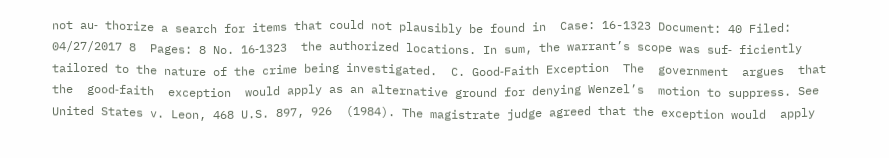not au‐ thorize a search for items that could not plausibly be found in  Case: 16-1323 Document: 40 Filed: 04/27/2017 8  Pages: 8 No. 16‐1323  the authorized locations. In sum, the warrant’s scope was suf‐ ficiently tailored to the nature of the crime being investigated.  C. Good‐Faith Exception  The  government  argues  that  the  good‐faith  exception  would apply as an alternative ground for denying Wenzel’s  motion to suppress. See United States v. Leon, 468 U.S. 897, 926  (1984). The magistrate judge agreed that the exception would  apply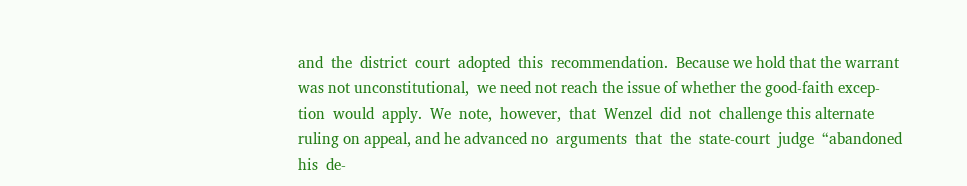and  the  district  court  adopted  this  recommendation.  Because we hold that the warrant was not unconstitutional,  we need not reach the issue of whether the good‐faith excep‐ tion  would  apply.  We  note,  however,  that  Wenzel  did  not  challenge this alternate ruling on appeal, and he advanced no  arguments  that  the  state‐court  judge  “abandoned  his  de‐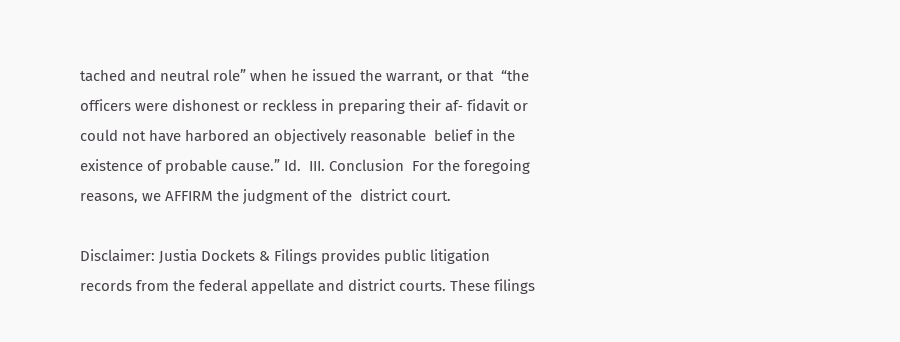tached and neutral role” when he issued the warrant, or that  “the officers were dishonest or reckless in preparing their af‐ fidavit or could not have harbored an objectively reasonable  belief in the existence of probable cause.” Id.  III. Conclusion  For the foregoing reasons, we AFFIRM the judgment of the  district court.

Disclaimer: Justia Dockets & Filings provides public litigation records from the federal appellate and district courts. These filings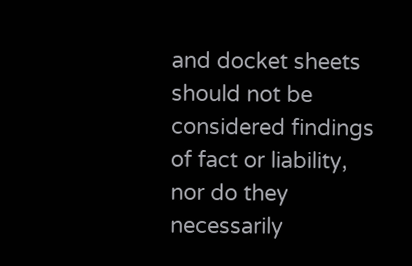and docket sheets should not be considered findings of fact or liability, nor do they necessarily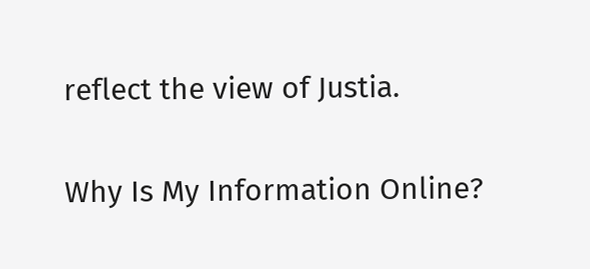reflect the view of Justia.

Why Is My Information Online?